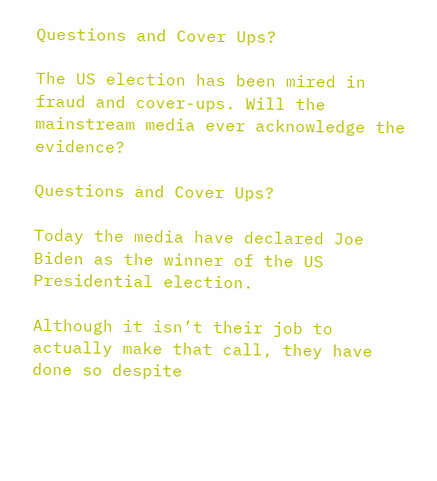Questions and Cover Ups?

The US election has been mired in fraud and cover-ups. Will the mainstream media ever acknowledge the evidence?

Questions and Cover Ups?

Today the media have declared Joe Biden as the winner of the US Presidential election.

Although it isn’t their job to actually make that call, they have done so despite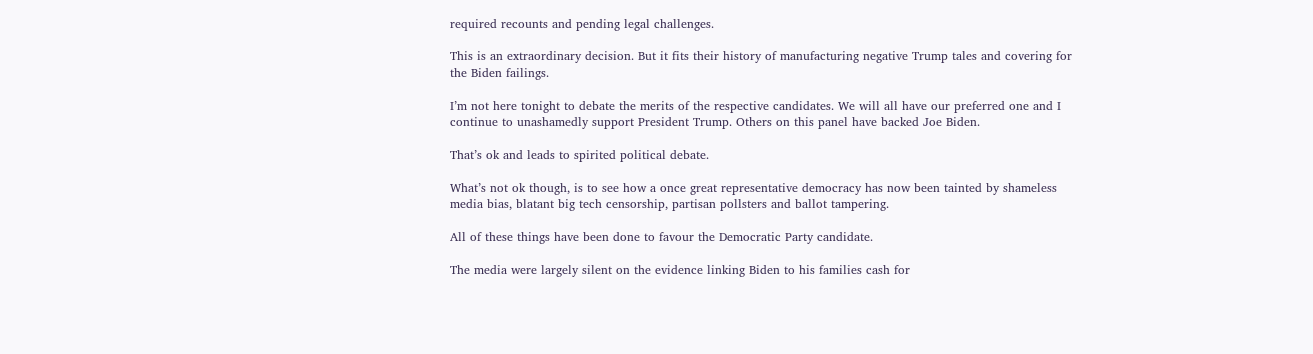required recounts and pending legal challenges.

This is an extraordinary decision. But it fits their history of manufacturing negative Trump tales and covering for the Biden failings.

I’m not here tonight to debate the merits of the respective candidates. We will all have our preferred one and I continue to unashamedly support President Trump. Others on this panel have backed Joe Biden.

That’s ok and leads to spirited political debate.

What’s not ok though, is to see how a once great representative democracy has now been tainted by shameless media bias, blatant big tech censorship, partisan pollsters and ballot tampering.

All of these things have been done to favour the Democratic Party candidate.

The media were largely silent on the evidence linking Biden to his families cash for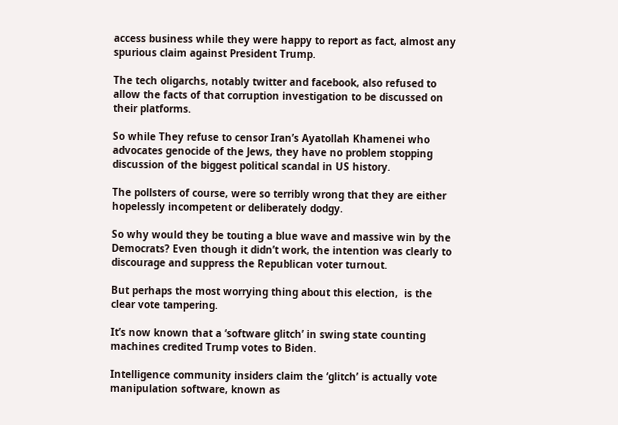access business while they were happy to report as fact, almost any spurious claim against President Trump.

The tech oligarchs, notably twitter and facebook, also refused to allow the facts of that corruption investigation to be discussed on their platforms.

So while They refuse to censor Iran’s Ayatollah Khamenei who advocates genocide of the Jews, they have no problem stopping discussion of the biggest political scandal in US history.

The pollsters of course, were so terribly wrong that they are either hopelessly incompetent or deliberately dodgy.

So why would they be touting a blue wave and massive win by the Democrats? Even though it didn’t work, the intention was clearly to discourage and suppress the Republican voter turnout.

But perhaps the most worrying thing about this election,  is the clear vote tampering.

It’s now known that a ‘software glitch’ in swing state counting machines credited Trump votes to Biden.

Intelligence community insiders claim the ‘glitch’ is actually vote manipulation software, known as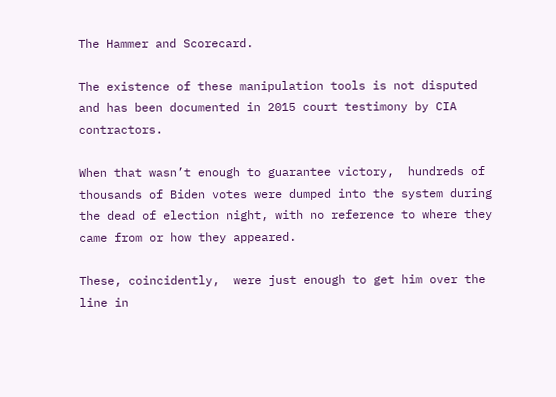The Hammer and Scorecard.

The existence of these manipulation tools is not disputed and has been documented in 2015 court testimony by CIA contractors.

When that wasn’t enough to guarantee victory,  hundreds of thousands of Biden votes were dumped into the system during the dead of election night, with no reference to where they came from or how they appeared.

These, coincidently,  were just enough to get him over the line in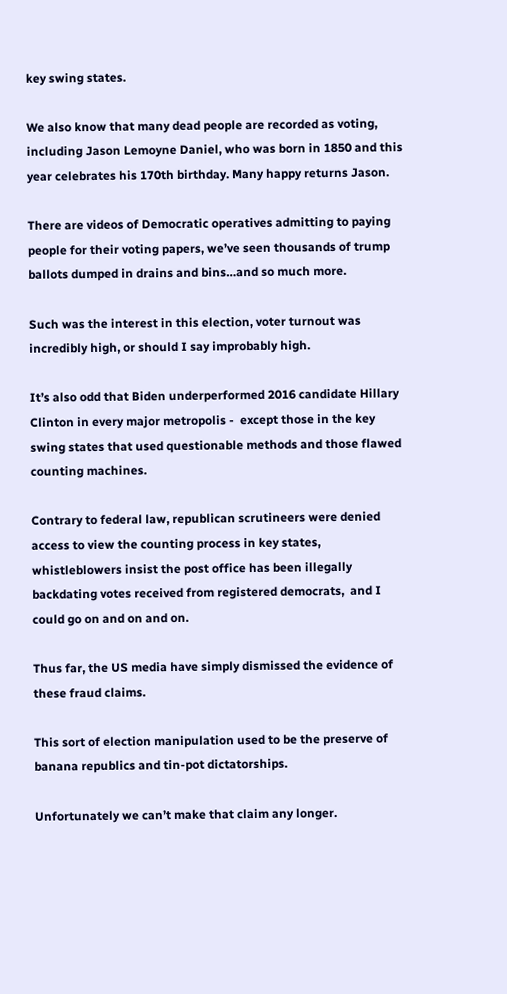key swing states.

We also know that many dead people are recorded as voting, including Jason Lemoyne Daniel, who was born in 1850 and this year celebrates his 170th birthday. Many happy returns Jason.

There are videos of Democratic operatives admitting to paying people for their voting papers, we’ve seen thousands of trump ballots dumped in drains and bins…and so much more.

Such was the interest in this election, voter turnout was incredibly high, or should I say improbably high.

It’s also odd that Biden underperformed 2016 candidate Hillary Clinton in every major metropolis -  except those in the key swing states that used questionable methods and those flawed counting machines.

Contrary to federal law, republican scrutineers were denied access to view the counting process in key states,  whistleblowers insist the post office has been illegally backdating votes received from registered democrats,  and I could go on and on and on.

Thus far, the US media have simply dismissed the evidence of these fraud claims.

This sort of election manipulation used to be the preserve of banana republics and tin-pot dictatorships.

Unfortunately we can’t make that claim any longer.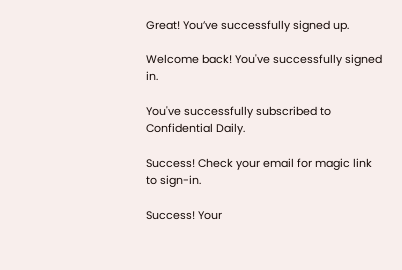Great! You’ve successfully signed up.

Welcome back! You've successfully signed in.

You've successfully subscribed to Confidential Daily.

Success! Check your email for magic link to sign-in.

Success! Your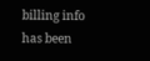billing info has been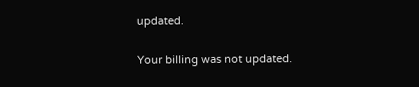updated.

Your billing was not updated.